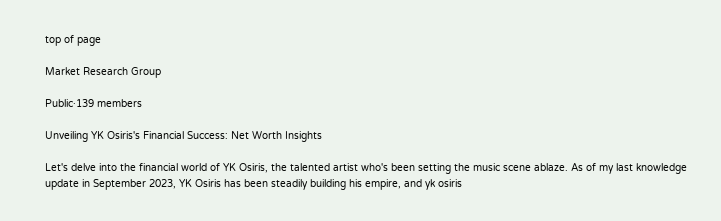top of page

Market Research Group

Public·139 members

Unveiling YK Osiris's Financial Success: Net Worth Insights

Let's delve into the financial world of YK Osiris, the talented artist who's been setting the music scene ablaze. As of my last knowledge update in September 2023, YK Osiris has been steadily building his empire, and yk osiris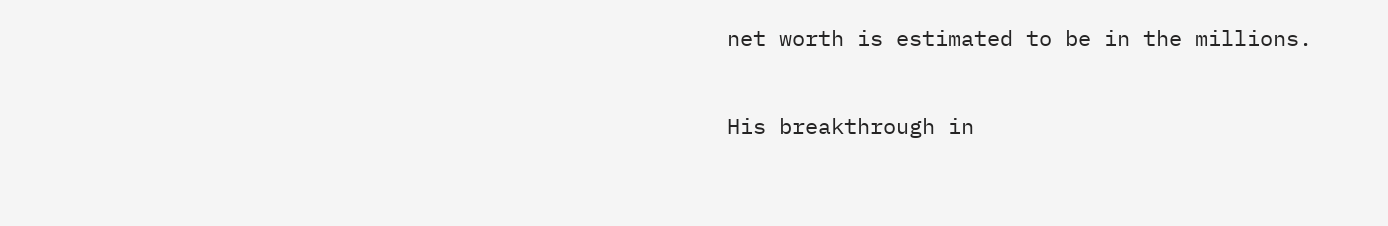net worth is estimated to be in the millions.

His breakthrough in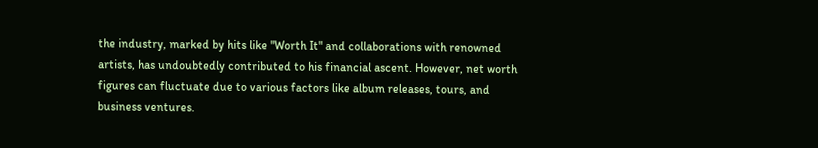the industry, marked by hits like "Worth It" and collaborations with renowned artists, has undoubtedly contributed to his financial ascent. However, net worth figures can fluctuate due to various factors like album releases, tours, and business ventures.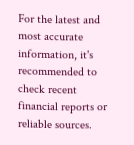For the latest and most accurate information, it's recommended to check recent financial reports or reliable sources.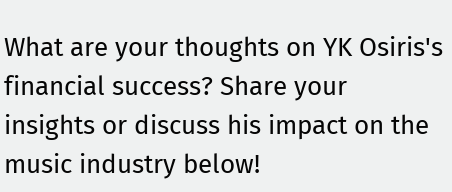What are your thoughts on YK Osiris's financial success? Share your insights or discuss his impact on the music industry below!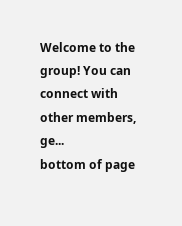Welcome to the group! You can connect with other members, ge...
bottom of page